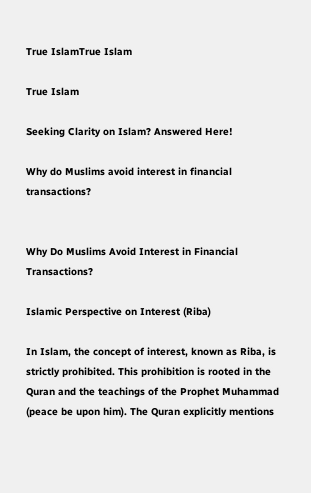True IslamTrue Islam

True Islam

Seeking Clarity on Islam? Answered Here!

Why do Muslims avoid interest in financial transactions?


Why Do Muslims Avoid Interest in Financial Transactions?

Islamic Perspective on Interest (Riba)

In Islam, the concept of interest, known as Riba, is strictly prohibited. This prohibition is rooted in the Quran and the teachings of the Prophet Muhammad (peace be upon him). The Quran explicitly mentions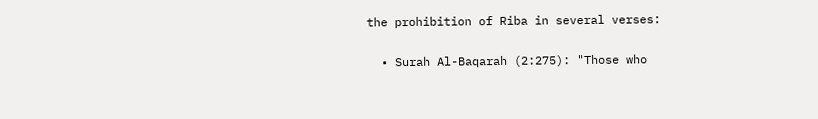the prohibition of Riba in several verses:

  • Surah Al-Baqarah (2:275): "Those who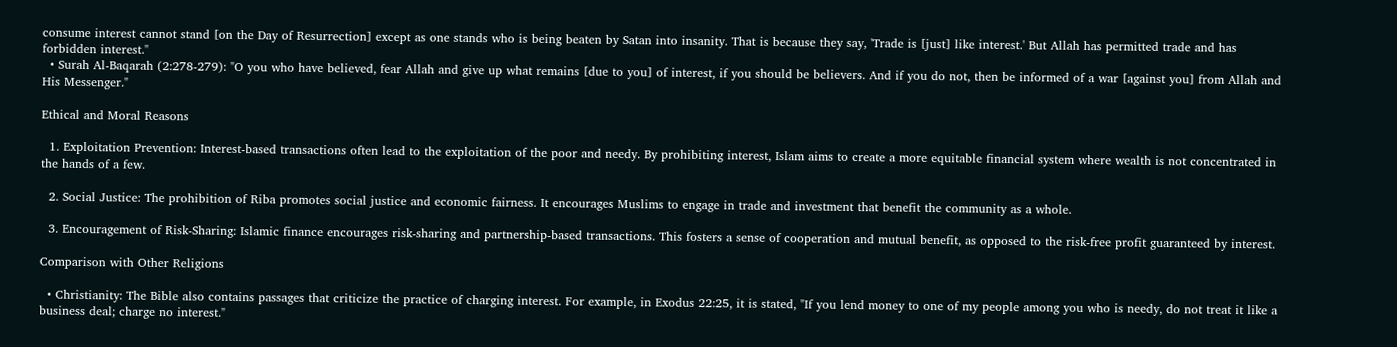consume interest cannot stand [on the Day of Resurrection] except as one stands who is being beaten by Satan into insanity. That is because they say, 'Trade is [just] like interest.' But Allah has permitted trade and has forbidden interest."
  • Surah Al-Baqarah (2:278-279): "O you who have believed, fear Allah and give up what remains [due to you] of interest, if you should be believers. And if you do not, then be informed of a war [against you] from Allah and His Messenger."

Ethical and Moral Reasons

  1. Exploitation Prevention: Interest-based transactions often lead to the exploitation of the poor and needy. By prohibiting interest, Islam aims to create a more equitable financial system where wealth is not concentrated in the hands of a few.

  2. Social Justice: The prohibition of Riba promotes social justice and economic fairness. It encourages Muslims to engage in trade and investment that benefit the community as a whole.

  3. Encouragement of Risk-Sharing: Islamic finance encourages risk-sharing and partnership-based transactions. This fosters a sense of cooperation and mutual benefit, as opposed to the risk-free profit guaranteed by interest.

Comparison with Other Religions

  • Christianity: The Bible also contains passages that criticize the practice of charging interest. For example, in Exodus 22:25, it is stated, "If you lend money to one of my people among you who is needy, do not treat it like a business deal; charge no interest."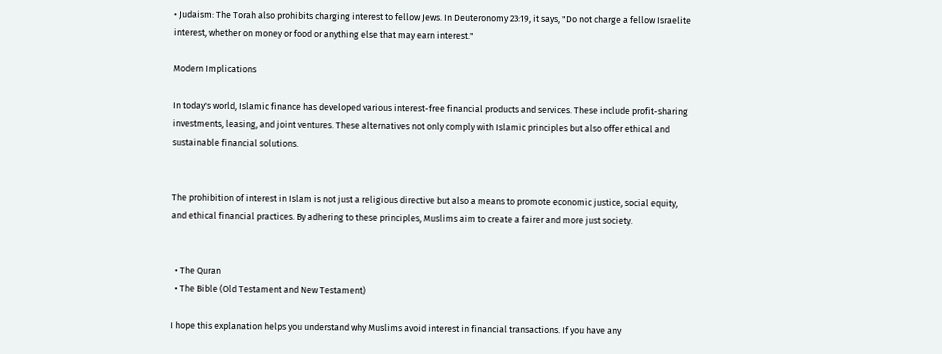• Judaism: The Torah also prohibits charging interest to fellow Jews. In Deuteronomy 23:19, it says, "Do not charge a fellow Israelite interest, whether on money or food or anything else that may earn interest."

Modern Implications

In today's world, Islamic finance has developed various interest-free financial products and services. These include profit-sharing investments, leasing, and joint ventures. These alternatives not only comply with Islamic principles but also offer ethical and sustainable financial solutions.


The prohibition of interest in Islam is not just a religious directive but also a means to promote economic justice, social equity, and ethical financial practices. By adhering to these principles, Muslims aim to create a fairer and more just society.


  • The Quran
  • The Bible (Old Testament and New Testament)

I hope this explanation helps you understand why Muslims avoid interest in financial transactions. If you have any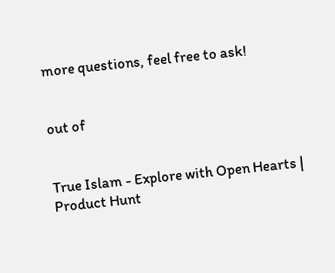more questions, feel free to ask!


out of


True Islam - Explore with Open Hearts | Product Hunt